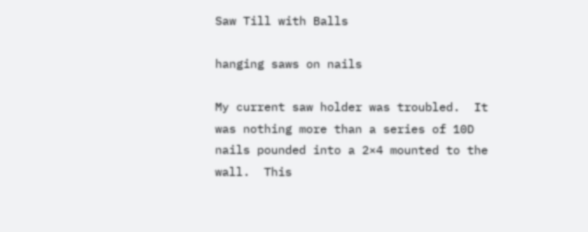Saw Till with Balls

hanging saws on nails

My current saw holder was troubled.  It was nothing more than a series of 10D nails pounded into a 2×4 mounted to the wall.  This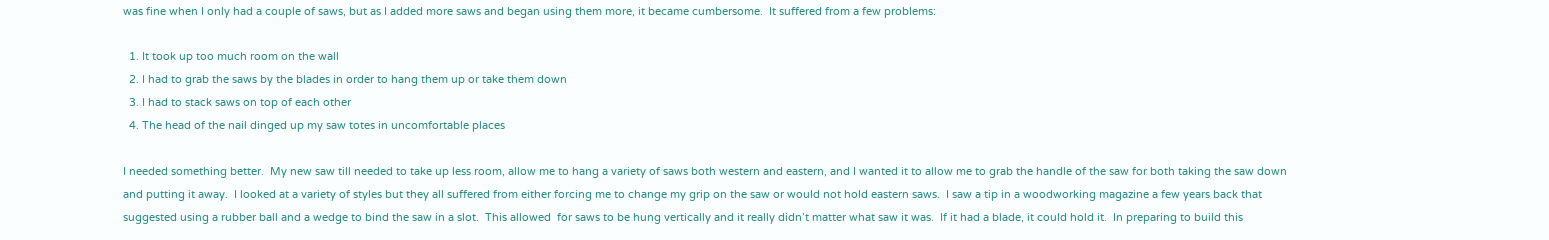was fine when I only had a couple of saws, but as I added more saws and began using them more, it became cumbersome.  It suffered from a few problems:

  1. It took up too much room on the wall
  2. I had to grab the saws by the blades in order to hang them up or take them down
  3. I had to stack saws on top of each other
  4. The head of the nail dinged up my saw totes in uncomfortable places

I needed something better.  My new saw till needed to take up less room, allow me to hang a variety of saws both western and eastern, and I wanted it to allow me to grab the handle of the saw for both taking the saw down and putting it away.  I looked at a variety of styles but they all suffered from either forcing me to change my grip on the saw or would not hold eastern saws.  I saw a tip in a woodworking magazine a few years back that suggested using a rubber ball and a wedge to bind the saw in a slot.  This allowed  for saws to be hung vertically and it really didn’t matter what saw it was.  If it had a blade, it could hold it.  In preparing to build this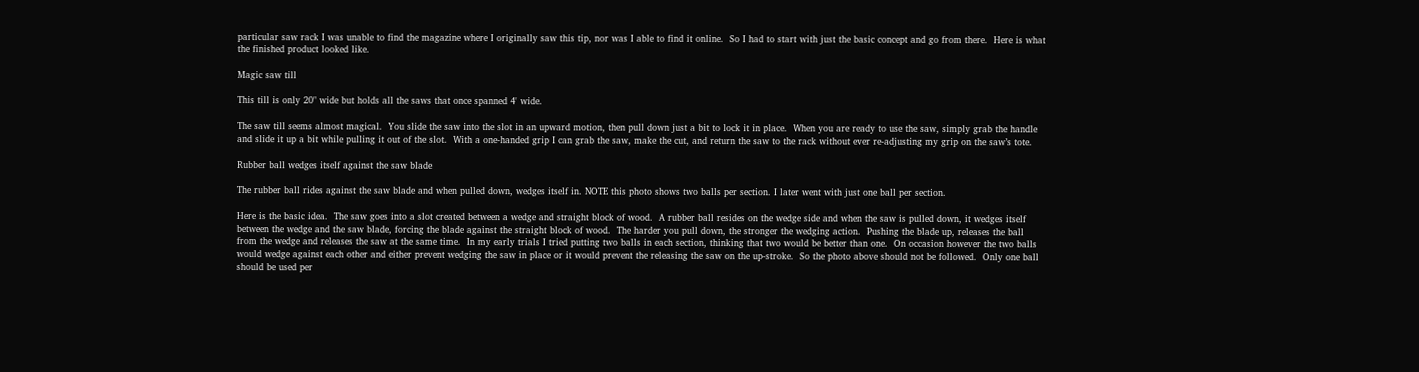particular saw rack I was unable to find the magazine where I originally saw this tip, nor was I able to find it online.  So I had to start with just the basic concept and go from there.  Here is what the finished product looked like.

Magic saw till

This till is only 20" wide but holds all the saws that once spanned 4' wide.

The saw till seems almost magical.  You slide the saw into the slot in an upward motion, then pull down just a bit to lock it in place.  When you are ready to use the saw, simply grab the handle and slide it up a bit while pulling it out of the slot.  With a one-handed grip I can grab the saw, make the cut, and return the saw to the rack without ever re-adjusting my grip on the saw’s tote.

Rubber ball wedges itself against the saw blade

The rubber ball rides against the saw blade and when pulled down, wedges itself in. NOTE this photo shows two balls per section. I later went with just one ball per section.

Here is the basic idea.  The saw goes into a slot created between a wedge and straight block of wood.  A rubber ball resides on the wedge side and when the saw is pulled down, it wedges itself between the wedge and the saw blade, forcing the blade against the straight block of wood.  The harder you pull down, the stronger the wedging action.  Pushing the blade up, releases the ball from the wedge and releases the saw at the same time.  In my early trials I tried putting two balls in each section, thinking that two would be better than one.  On occasion however the two balls would wedge against each other and either prevent wedging the saw in place or it would prevent the releasing the saw on the up-stroke.  So the photo above should not be followed.  Only one ball should be used per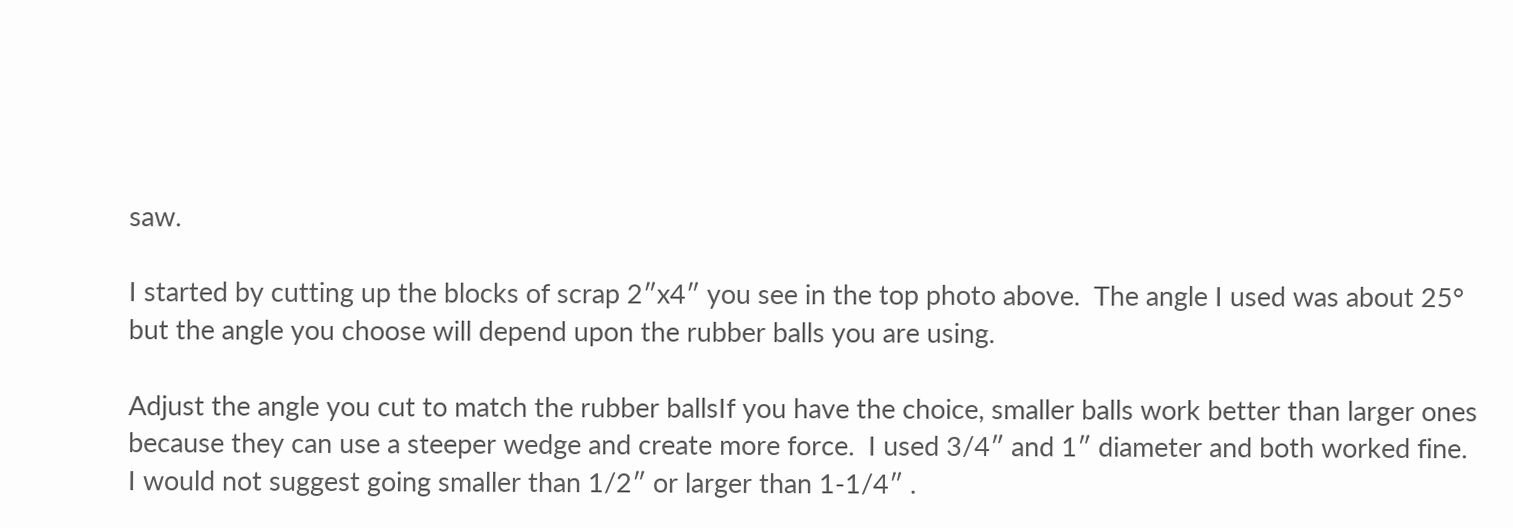saw.

I started by cutting up the blocks of scrap 2″x4″ you see in the top photo above.  The angle I used was about 25° but the angle you choose will depend upon the rubber balls you are using.

Adjust the angle you cut to match the rubber ballsIf you have the choice, smaller balls work better than larger ones because they can use a steeper wedge and create more force.  I used 3/4″ and 1″ diameter and both worked fine.  I would not suggest going smaller than 1/2″ or larger than 1-1/4″ .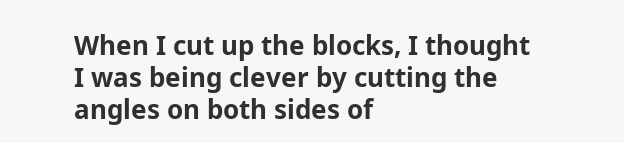When I cut up the blocks, I thought I was being clever by cutting the angles on both sides of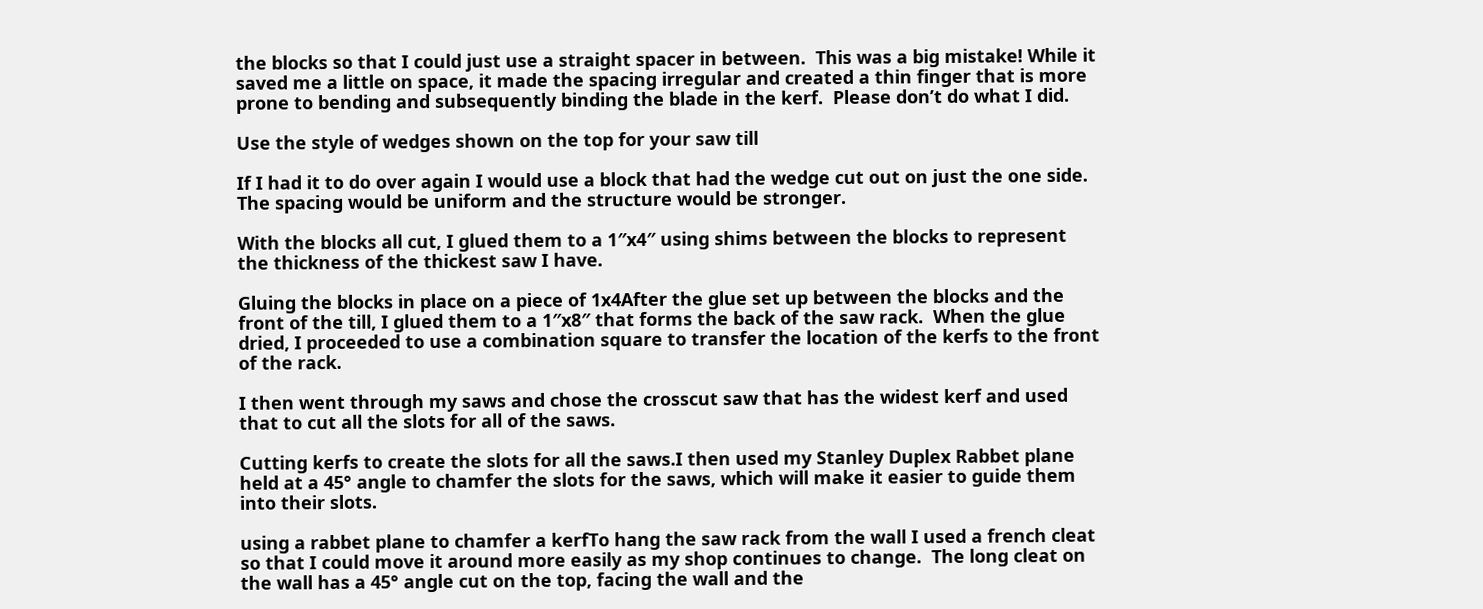the blocks so that I could just use a straight spacer in between.  This was a big mistake! While it saved me a little on space, it made the spacing irregular and created a thin finger that is more prone to bending and subsequently binding the blade in the kerf.  Please don’t do what I did.

Use the style of wedges shown on the top for your saw till

If I had it to do over again I would use a block that had the wedge cut out on just the one side.  The spacing would be uniform and the structure would be stronger.

With the blocks all cut, I glued them to a 1″x4″ using shims between the blocks to represent the thickness of the thickest saw I have.

Gluing the blocks in place on a piece of 1x4After the glue set up between the blocks and the front of the till, I glued them to a 1″x8″ that forms the back of the saw rack.  When the glue dried, I proceeded to use a combination square to transfer the location of the kerfs to the front of the rack.

I then went through my saws and chose the crosscut saw that has the widest kerf and used that to cut all the slots for all of the saws.

Cutting kerfs to create the slots for all the saws.I then used my Stanley Duplex Rabbet plane held at a 45° angle to chamfer the slots for the saws, which will make it easier to guide them into their slots.

using a rabbet plane to chamfer a kerfTo hang the saw rack from the wall I used a french cleat so that I could move it around more easily as my shop continues to change.  The long cleat on the wall has a 45° angle cut on the top, facing the wall and the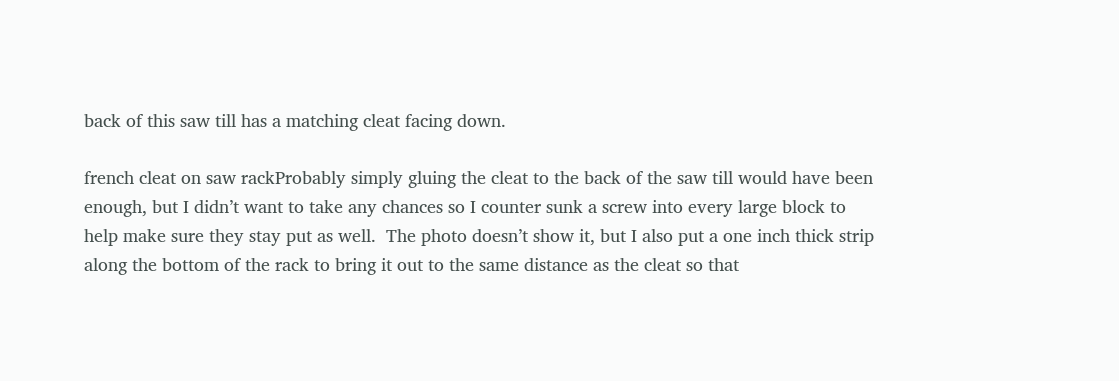back of this saw till has a matching cleat facing down.

french cleat on saw rackProbably simply gluing the cleat to the back of the saw till would have been enough, but I didn’t want to take any chances so I counter sunk a screw into every large block to help make sure they stay put as well.  The photo doesn’t show it, but I also put a one inch thick strip along the bottom of the rack to bring it out to the same distance as the cleat so that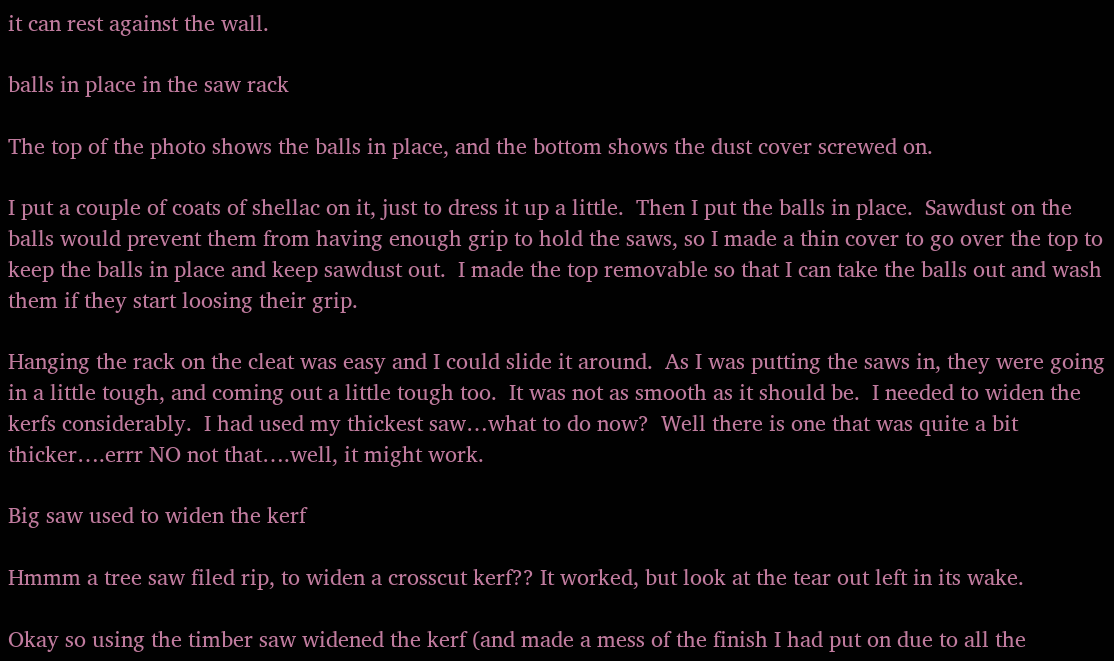it can rest against the wall.

balls in place in the saw rack

The top of the photo shows the balls in place, and the bottom shows the dust cover screwed on.

I put a couple of coats of shellac on it, just to dress it up a little.  Then I put the balls in place.  Sawdust on the balls would prevent them from having enough grip to hold the saws, so I made a thin cover to go over the top to keep the balls in place and keep sawdust out.  I made the top removable so that I can take the balls out and wash them if they start loosing their grip.

Hanging the rack on the cleat was easy and I could slide it around.  As I was putting the saws in, they were going in a little tough, and coming out a little tough too.  It was not as smooth as it should be.  I needed to widen the kerfs considerably.  I had used my thickest saw…what to do now?  Well there is one that was quite a bit thicker….errr NO not that….well, it might work.

Big saw used to widen the kerf

Hmmm a tree saw filed rip, to widen a crosscut kerf?? It worked, but look at the tear out left in its wake.

Okay so using the timber saw widened the kerf (and made a mess of the finish I had put on due to all the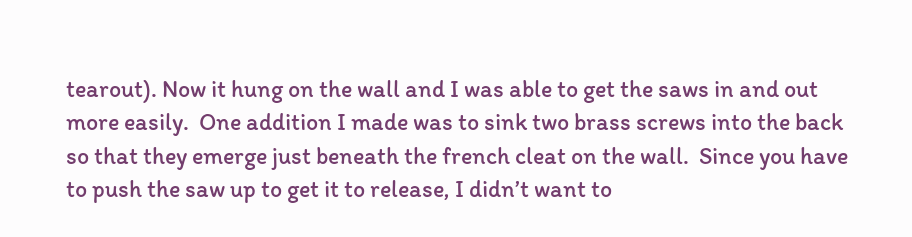tearout). Now it hung on the wall and I was able to get the saws in and out more easily.  One addition I made was to sink two brass screws into the back so that they emerge just beneath the french cleat on the wall.  Since you have to push the saw up to get it to release, I didn’t want to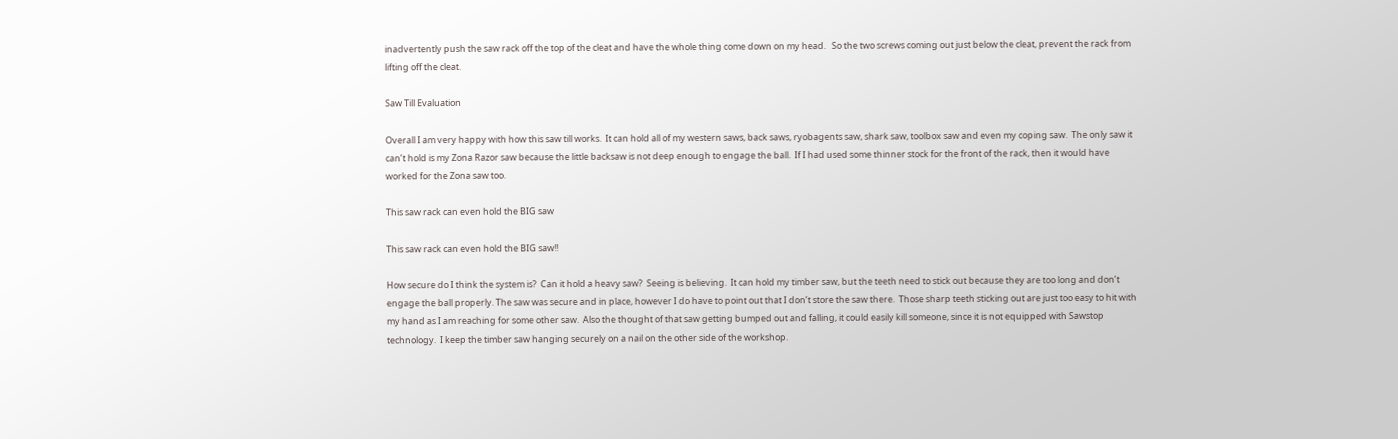inadvertently push the saw rack off the top of the cleat and have the whole thing come down on my head.   So the two screws coming out just below the cleat, prevent the rack from lifting off the cleat.

Saw Till Evaluation

Overall I am very happy with how this saw till works.  It can hold all of my western saws, back saws, ryobagents saw, shark saw, toolbox saw and even my coping saw.  The only saw it can’t hold is my Zona Razor saw because the little backsaw is not deep enough to engage the ball.  If I had used some thinner stock for the front of the rack, then it would have worked for the Zona saw too.

This saw rack can even hold the BIG saw

This saw rack can even hold the BIG saw!!

How secure do I think the system is?  Can it hold a heavy saw?  Seeing is believing.  It can hold my timber saw, but the teeth need to stick out because they are too long and don’t engage the ball properly. The saw was secure and in place, however I do have to point out that I don’t store the saw there.  Those sharp teeth sticking out are just too easy to hit with my hand as I am reaching for some other saw.  Also the thought of that saw getting bumped out and falling, it could easily kill someone, since it is not equipped with Sawstop technology.  I keep the timber saw hanging securely on a nail on the other side of the workshop.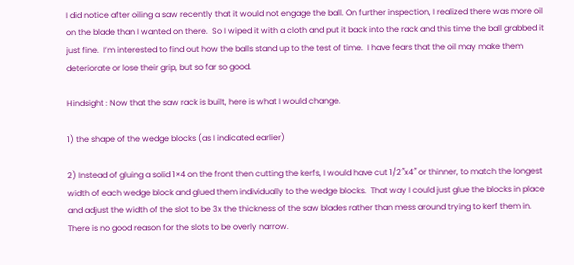I did notice after oiling a saw recently that it would not engage the ball. On further inspection, I realized there was more oil on the blade than I wanted on there.  So I wiped it with a cloth and put it back into the rack and this time the ball grabbed it just fine.  I’m interested to find out how the balls stand up to the test of time.  I have fears that the oil may make them deteriorate or lose their grip, but so far so good.

Hindsight : Now that the saw rack is built, here is what I would change.

1) the shape of the wedge blocks (as I indicated earlier)

2) Instead of gluing a solid 1×4 on the front then cutting the kerfs, I would have cut 1/2″x4″ or thinner, to match the longest width of each wedge block and glued them individually to the wedge blocks.  That way I could just glue the blocks in place and adjust the width of the slot to be 3x the thickness of the saw blades rather than mess around trying to kerf them in. There is no good reason for the slots to be overly narrow.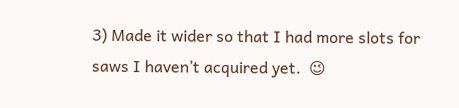3) Made it wider so that I had more slots for saws I haven’t acquired yet.  😉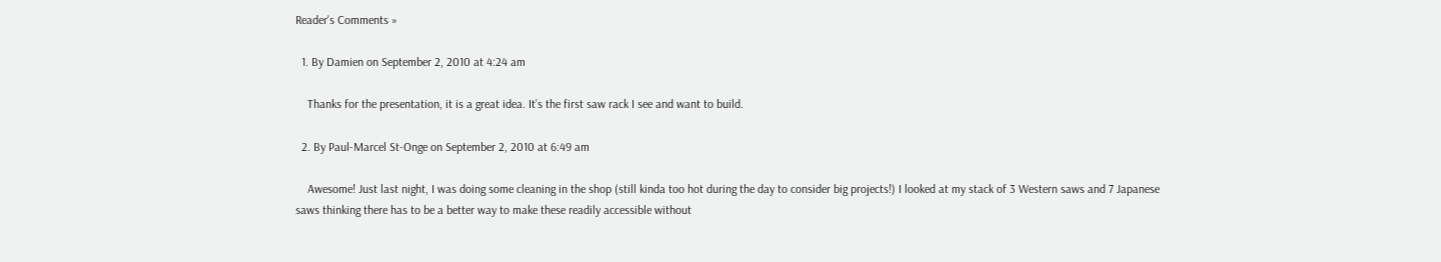Reader's Comments »

  1. By Damien on September 2, 2010 at 4:24 am

    Thanks for the presentation, it is a great idea. It’s the first saw rack I see and want to build.

  2. By Paul-Marcel St-Onge on September 2, 2010 at 6:49 am

    Awesome! Just last night, I was doing some cleaning in the shop (still kinda too hot during the day to consider big projects!) I looked at my stack of 3 Western saws and 7 Japanese saws thinking there has to be a better way to make these readily accessible without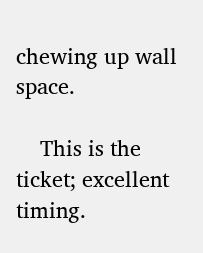chewing up wall space.

    This is the ticket; excellent timing.